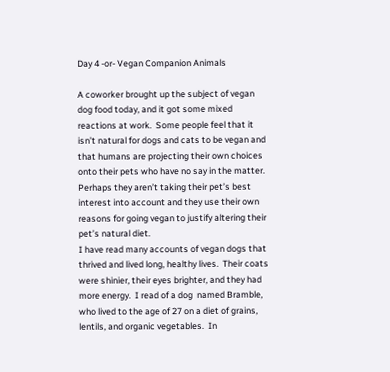Day 4 -or- Vegan Companion Animals

A coworker brought up the subject of vegan dog food today, and it got some mixed reactions at work.  Some people feel that it isn’t natural for dogs and cats to be vegan and that humans are projecting their own choices onto their pets who have no say in the matter.   Perhaps they aren’t taking their pet’s best interest into account and they use their own reasons for going vegan to justify altering their pet’s natural diet.
I have read many accounts of vegan dogs that thrived and lived long, healthy lives.  Their coats were shinier, their eyes brighter, and they had more energy.  I read of a dog  named Bramble, who lived to the age of 27 on a diet of grains, lentils, and organic vegetables.  In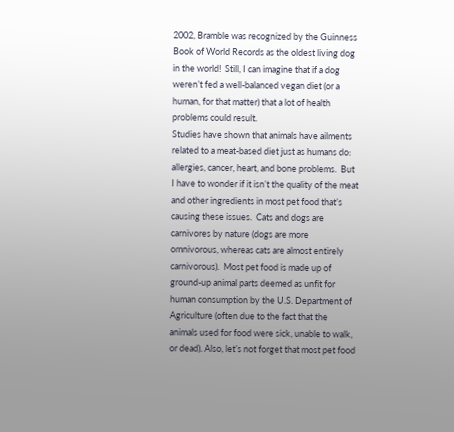2002, Bramble was recognized by the Guinness Book of World Records as the oldest living dog in the world!  Still, I can imagine that if a dog weren’t fed a well-balanced vegan diet (or a human, for that matter) that a lot of health problems could result.
Studies have shown that animals have ailments related to a meat-based diet just as humans do:  allergies, cancer, heart, and bone problems.  But I have to wonder if it isn’t the quality of the meat and other ingredients in most pet food that’s causing these issues.  Cats and dogs are carnivores by nature (dogs are more omnivorous, whereas cats are almost entirely carnivorous).  Most pet food is made up of ground-up animal parts deemed as unfit for human consumption by the U.S. Department of Agriculture (often due to the fact that the animals used for food were sick, unable to walk, or dead). Also, let’s not forget that most pet food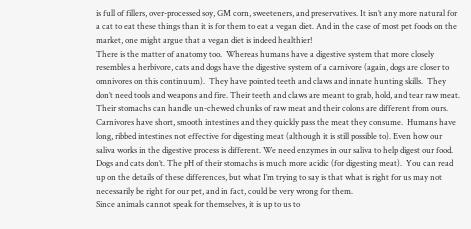is full of fillers, over-processed soy, GM corn, sweeteners, and preservatives. It isn’t any more natural for a cat to eat these things than it is for them to eat a vegan diet. And in the case of most pet foods on the market, one might argue that a vegan diet is indeed healthier!
There is the matter of anatomy too.  Whereas humans have a digestive system that more closely resembles a herbivore, cats and dogs have the digestive system of a carnivore (again, dogs are closer to omnivores on this continuum).  They have pointed teeth and claws and innate hunting skills.  They don’t need tools and weapons and fire. Their teeth and claws are meant to grab, hold, and tear raw meat. Their stomachs can handle un-chewed chunks of raw meat and their colons are different from ours.  Carnivores have short, smooth intestines and they quickly pass the meat they consume.  Humans have long, ribbed intestines not effective for digesting meat (although it is still possible to). Even how our saliva works in the digestive process is different. We need enzymes in our saliva to help digest our food.  Dogs and cats don’t. The pH of their stomachs is much more acidic (for digesting meat).  You can read up on the details of these differences, but what I’m trying to say is that what is right for us may not necessarily be right for our pet, and in fact, could be very wrong for them.
Since animals cannot speak for themselves, it is up to us to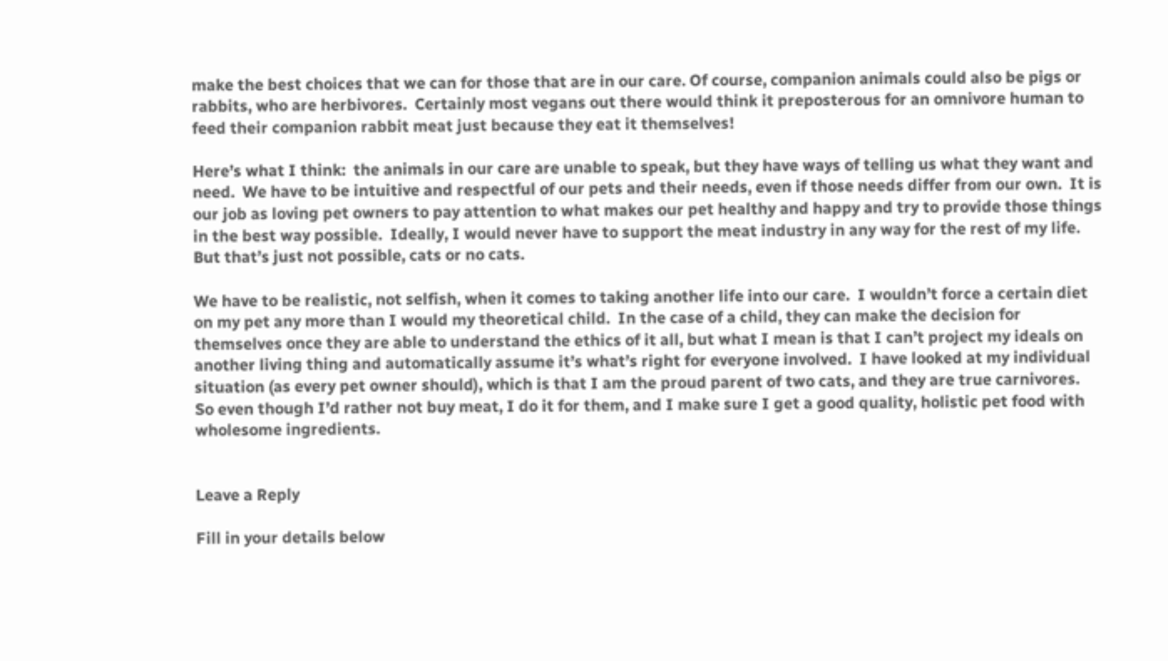make the best choices that we can for those that are in our care. Of course, companion animals could also be pigs or rabbits, who are herbivores.  Certainly most vegans out there would think it preposterous for an omnivore human to feed their companion rabbit meat just because they eat it themselves!

Here’s what I think:  the animals in our care are unable to speak, but they have ways of telling us what they want and need.  We have to be intuitive and respectful of our pets and their needs, even if those needs differ from our own.  It is our job as loving pet owners to pay attention to what makes our pet healthy and happy and try to provide those things in the best way possible.  Ideally, I would never have to support the meat industry in any way for the rest of my life.  But that’s just not possible, cats or no cats.

We have to be realistic, not selfish, when it comes to taking another life into our care.  I wouldn’t force a certain diet on my pet any more than I would my theoretical child.  In the case of a child, they can make the decision for themselves once they are able to understand the ethics of it all, but what I mean is that I can’t project my ideals on another living thing and automatically assume it’s what’s right for everyone involved.  I have looked at my individual situation (as every pet owner should), which is that I am the proud parent of two cats, and they are true carnivores.  So even though I’d rather not buy meat, I do it for them, and I make sure I get a good quality, holistic pet food with wholesome ingredients.


Leave a Reply

Fill in your details below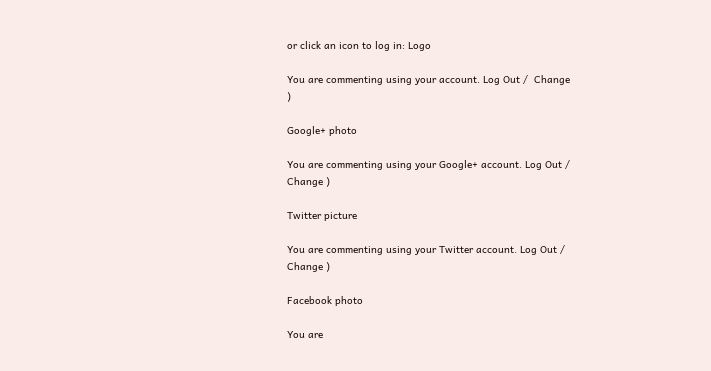or click an icon to log in: Logo

You are commenting using your account. Log Out /  Change )

Google+ photo

You are commenting using your Google+ account. Log Out /  Change )

Twitter picture

You are commenting using your Twitter account. Log Out /  Change )

Facebook photo

You are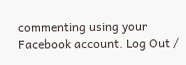commenting using your Facebook account. Log Out /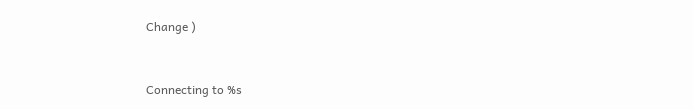Change )


Connecting to %s